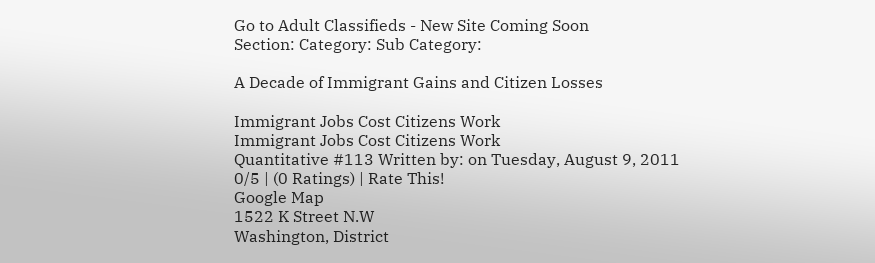Go to Adult Classifieds - New Site Coming Soon
Section: Category: Sub Category:

A Decade of Immigrant Gains and Citizen Losses

Immigrant Jobs Cost Citizens Work
Immigrant Jobs Cost Citizens Work
Quantitative #113 Written by: on Tuesday, August 9, 2011
0/5 | (0 Ratings) | Rate This!
Google Map
1522 K Street N.W
Washington, District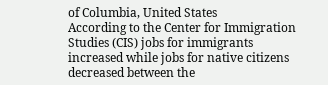of Columbia, United States
According to the Center for Immigration Studies (CIS) jobs for immigrants increased while jobs for native citizens decreased between the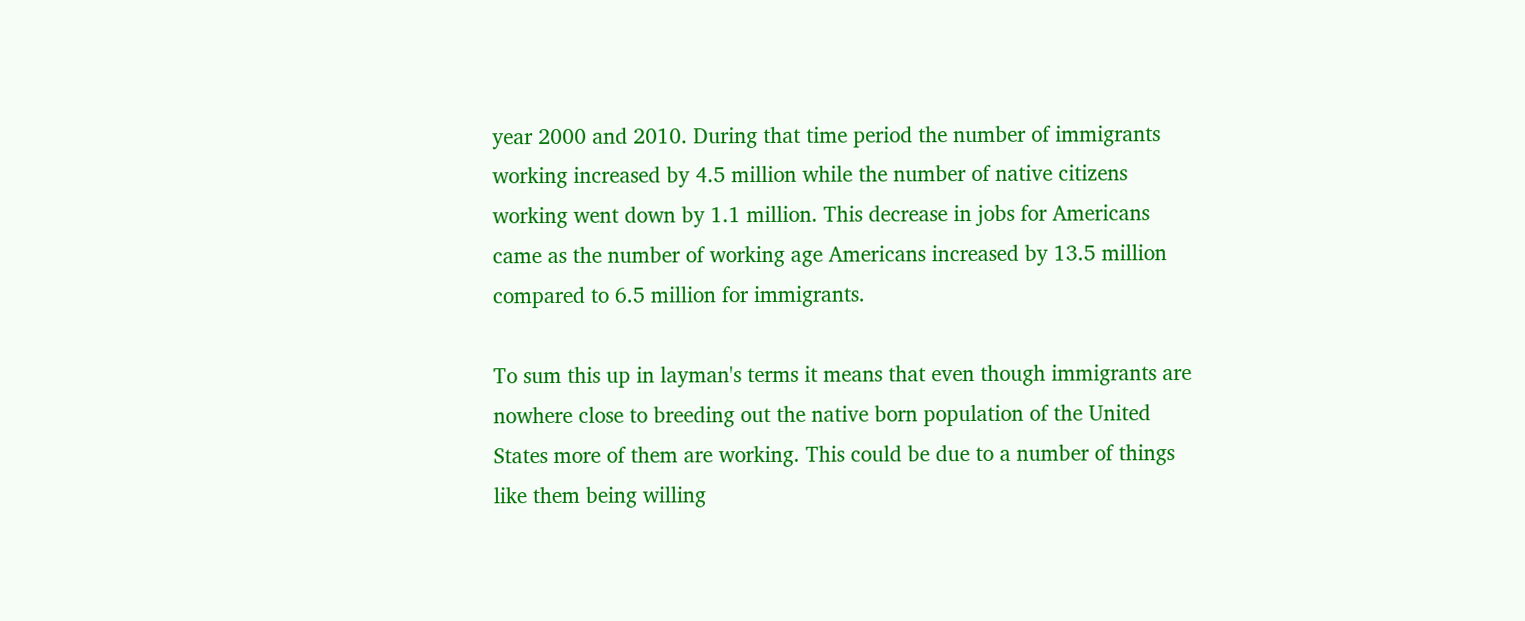year 2000 and 2010. During that time period the number of immigrants working increased by 4.5 million while the number of native citizens working went down by 1.1 million. This decrease in jobs for Americans came as the number of working age Americans increased by 13.5 million compared to 6.5 million for immigrants.

To sum this up in layman's terms it means that even though immigrants are nowhere close to breeding out the native born population of the United States more of them are working. This could be due to a number of things like them being willing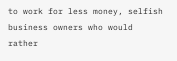to work for less money, selfish business owners who would rather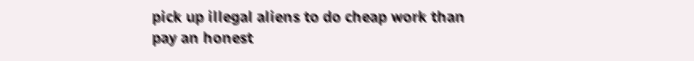pick up illegal aliens to do cheap work than pay an honest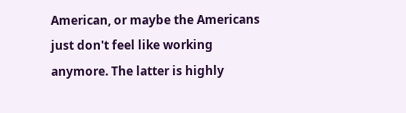American, or maybe the Americans just don't feel like working anymore. The latter is highly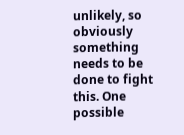unlikely, so obviously something needs to be done to fight this. One possible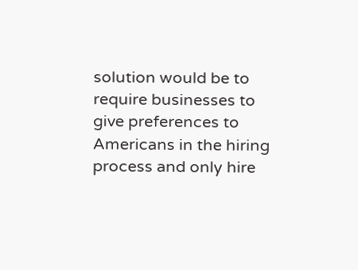solution would be to require businesses to give preferences to Americans in the hiring process and only hire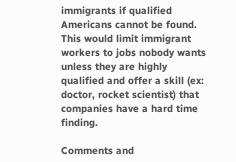immigrants if qualified Americans cannot be found. This would limit immigrant workers to jobs nobody wants unless they are highly qualified and offer a skill (ex: doctor, rocket scientist) that companies have a hard time finding.

Comments and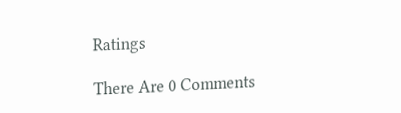Ratings

There Are 0 Comments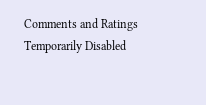Comments and Ratings Temporarily Disabled